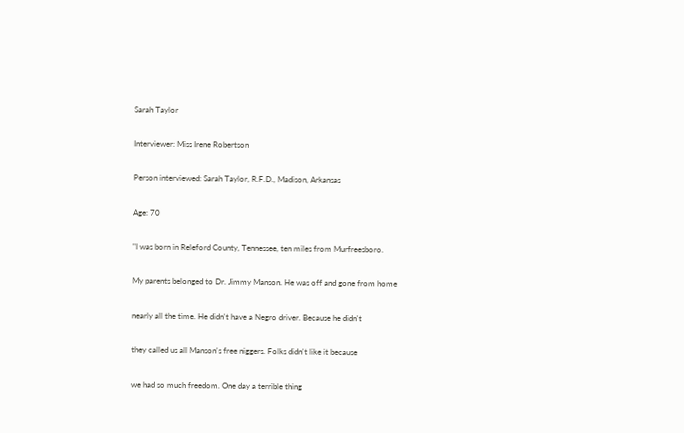Sarah Taylor

Interviewer: Miss Irene Robertson

Person interviewed: Sarah Taylor, R.F.D., Madison, Arkansas

Age: 70

"I was born in Releford County, Tennessee, ten miles from Murfreesboro.

My parents belonged to Dr. Jimmy Manson. He was off and gone from home

nearly all the time. He didn't have a Negro driver. Because he didn't

they called us all Manson's free niggers. Folks didn't like it because

we had so much freedom. One day a terrible thing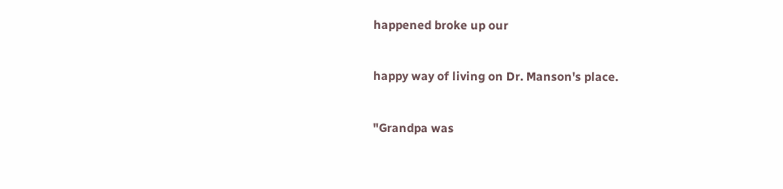happened broke up our

happy way of living on Dr. Manson's place.

"Grandpa was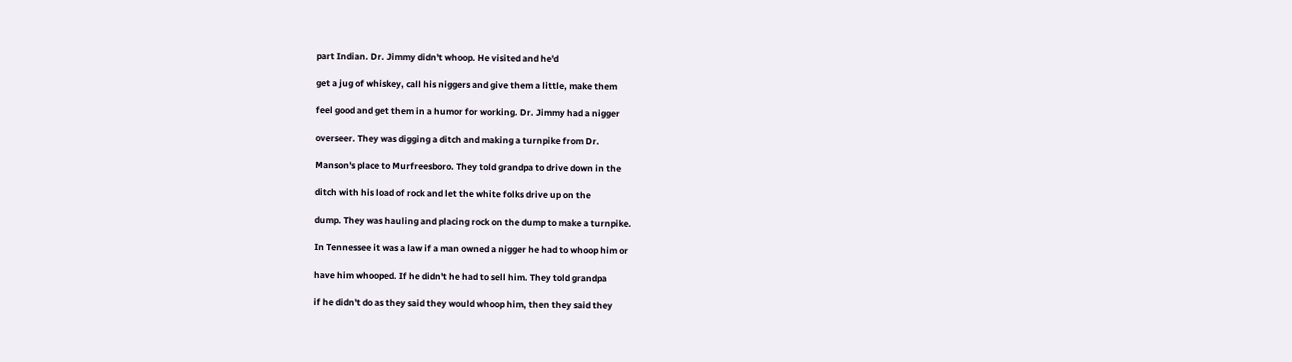part Indian. Dr. Jimmy didn't whoop. He visited and he'd

get a jug of whiskey, call his niggers and give them a little, make them

feel good and get them in a humor for working. Dr. Jimmy had a nigger

overseer. They was digging a ditch and making a turnpike from Dr.

Manson's place to Murfreesboro. They told grandpa to drive down in the

ditch with his load of rock and let the white folks drive up on the

dump. They was hauling and placing rock on the dump to make a turnpike.

In Tennessee it was a law if a man owned a nigger he had to whoop him or

have him whooped. If he didn't he had to sell him. They told grandpa

if he didn't do as they said they would whoop him, then they said they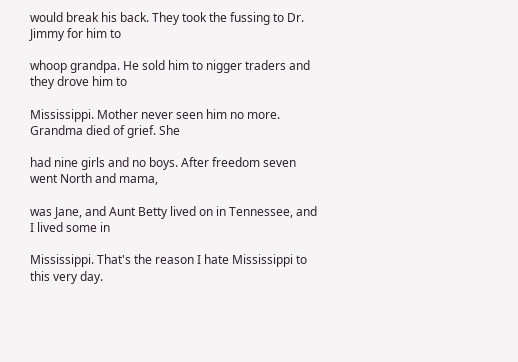would break his back. They took the fussing to Dr. Jimmy for him to

whoop grandpa. He sold him to nigger traders and they drove him to

Mississippi. Mother never seen him no more. Grandma died of grief. She

had nine girls and no boys. After freedom seven went North and mama,

was Jane, and Aunt Betty lived on in Tennessee, and I lived some in

Mississippi. That's the reason I hate Mississippi to this very day.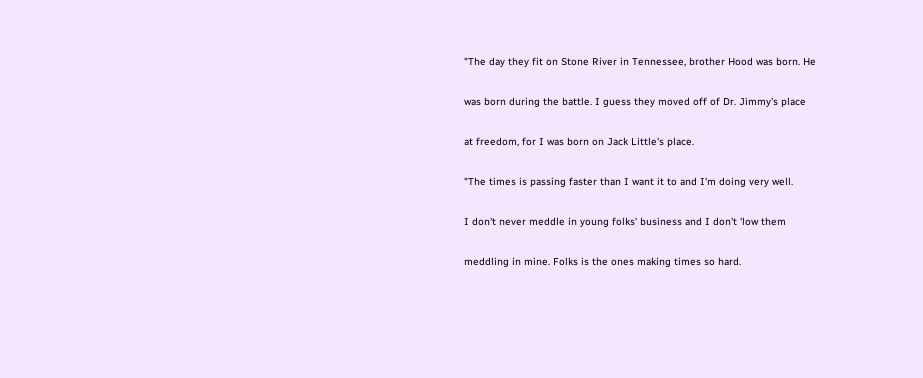"The day they fit on Stone River in Tennessee, brother Hood was born. He

was born during the battle. I guess they moved off of Dr. Jimmy's place

at freedom, for I was born on Jack Little's place.

"The times is passing faster than I want it to and I'm doing very well.

I don't never meddle in young folks' business and I don't 'low them

meddling in mine. Folks is the ones making times so hard.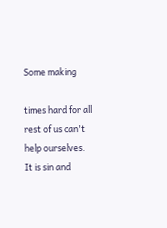Some making

times hard for all rest of us can't help ourselves. It is sin and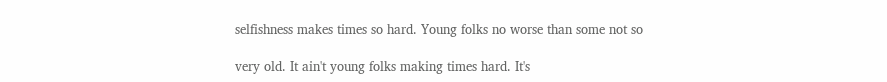selfishness makes times so hard. Young folks no worse than some not so

very old. It ain't young folks making times hard. It's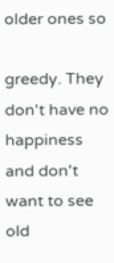older ones so

greedy. They don't have no happiness and don't want to see old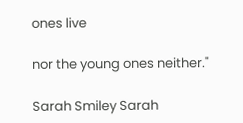ones live

nor the young ones neither."

Sarah Smiley Sarah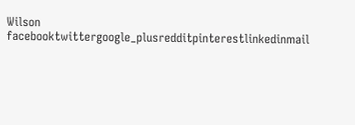Wilson facebooktwittergoogle_plusredditpinterestlinkedinmail